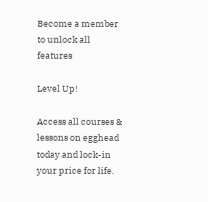Become a member
to unlock all features

Level Up!

Access all courses & lessons on egghead today and lock-in your price for life.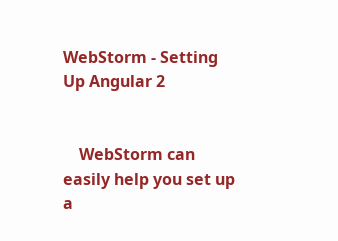WebStorm - Setting Up Angular 2


    WebStorm can easily help you set up a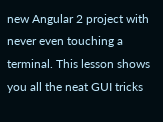new Angular 2 project with never even touching a terminal. This lesson shows you all the neat GUI tricks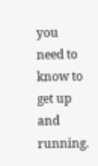you need to know to get up and running.